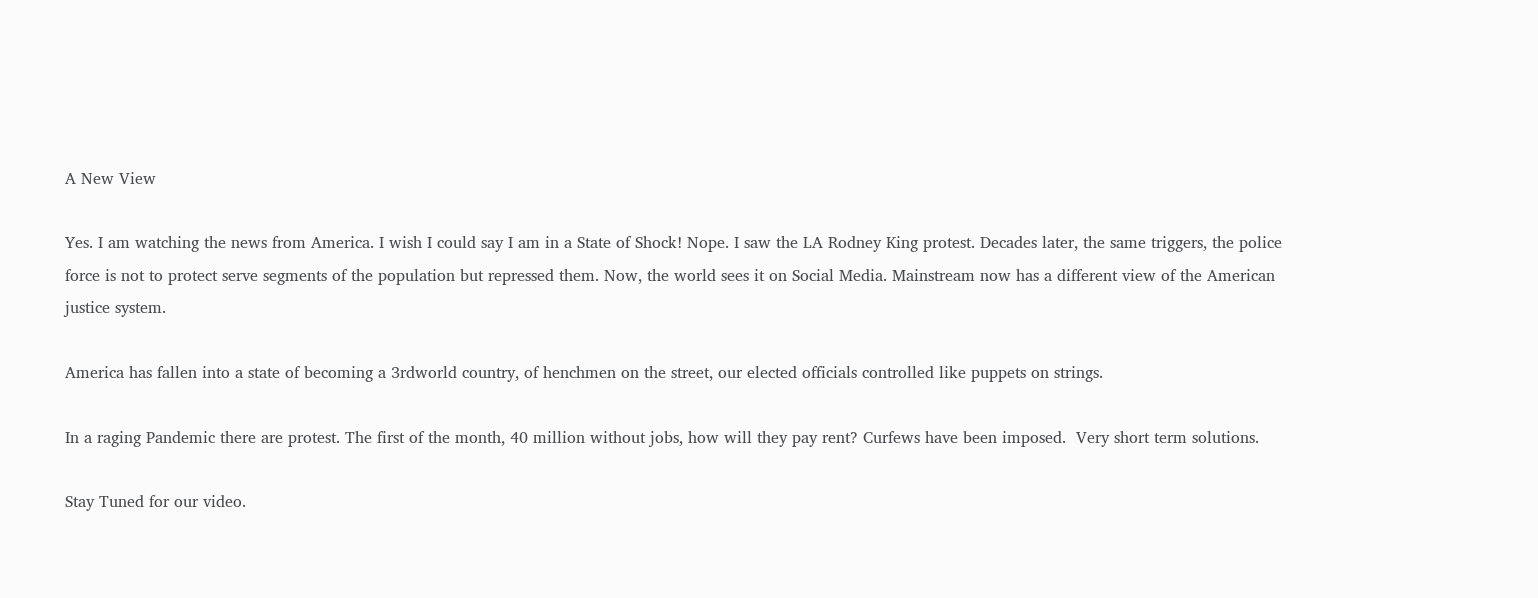A New View

Yes. I am watching the news from America. I wish I could say I am in a State of Shock! Nope. I saw the LA Rodney King protest. Decades later, the same triggers, the police force is not to protect serve segments of the population but repressed them. Now, the world sees it on Social Media. Mainstream now has a different view of the American justice system.

America has fallen into a state of becoming a 3rdworld country, of henchmen on the street, our elected officials controlled like puppets on strings.

In a raging Pandemic there are protest. The first of the month, 40 million without jobs, how will they pay rent? Curfews have been imposed.  Very short term solutions.

Stay Tuned for our video.